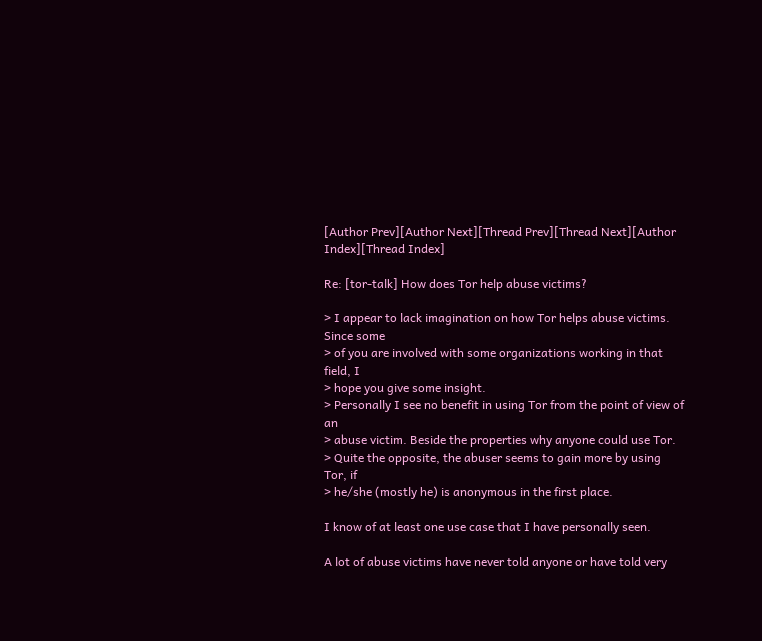[Author Prev][Author Next][Thread Prev][Thread Next][Author Index][Thread Index]

Re: [tor-talk] How does Tor help abuse victims?

> I appear to lack imagination on how Tor helps abuse victims. Since some
> of you are involved with some organizations working in that field, I
> hope you give some insight.
> Personally I see no benefit in using Tor from the point of view of an
> abuse victim. Beside the properties why anyone could use Tor.
> Quite the opposite, the abuser seems to gain more by using Tor, if
> he/she (mostly he) is anonymous in the first place.

I know of at least one use case that I have personally seen.

A lot of abuse victims have never told anyone or have told very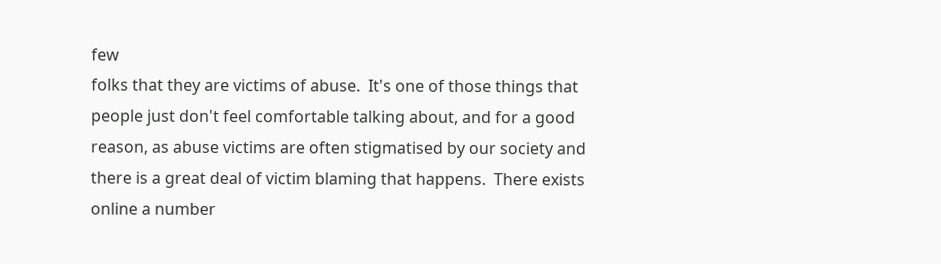few
folks that they are victims of abuse.  It's one of those things that
people just don't feel comfortable talking about, and for a good
reason, as abuse victims are often stigmatised by our society and
there is a great deal of victim blaming that happens.  There exists
online a number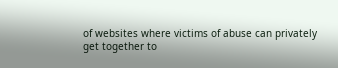of websites where victims of abuse can privately
get together to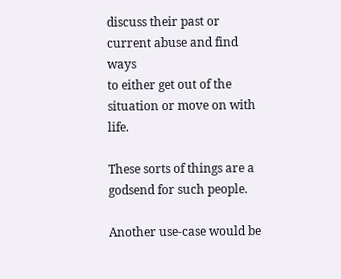discuss their past or current abuse and find ways
to either get out of the situation or move on with life.

These sorts of things are a godsend for such people.

Another use-case would be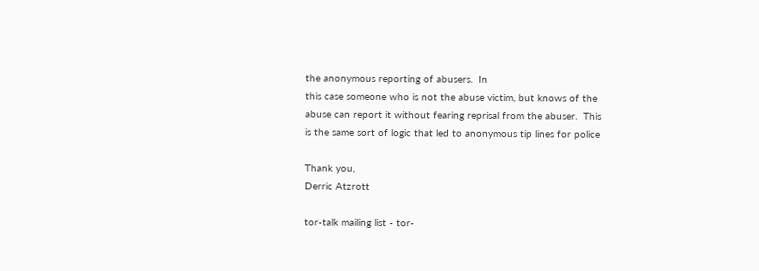the anonymous reporting of abusers.  In
this case someone who is not the abuse victim, but knows of the
abuse can report it without fearing reprisal from the abuser.  This
is the same sort of logic that led to anonymous tip lines for police

Thank you,
Derric Atzrott

tor-talk mailing list - tor-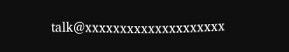talk@xxxxxxxxxxxxxxxxxxxx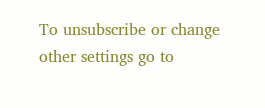To unsubscribe or change other settings go to